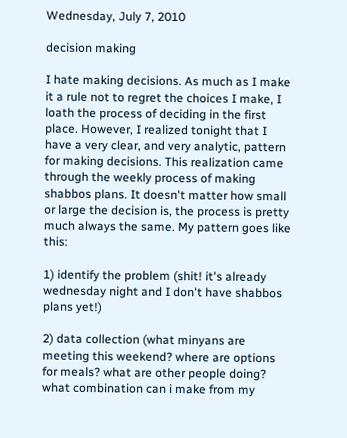Wednesday, July 7, 2010

decision making

I hate making decisions. As much as I make it a rule not to regret the choices I make, I loath the process of deciding in the first place. However, I realized tonight that I have a very clear, and very analytic, pattern for making decisions. This realization came through the weekly process of making shabbos plans. It doesn't matter how small or large the decision is, the process is pretty much always the same. My pattern goes like this:

1) identify the problem (shit! it's already wednesday night and I don't have shabbos plans yet!)

2) data collection (what minyans are meeting this weekend? where are options for meals? what are other people doing? what combination can i make from my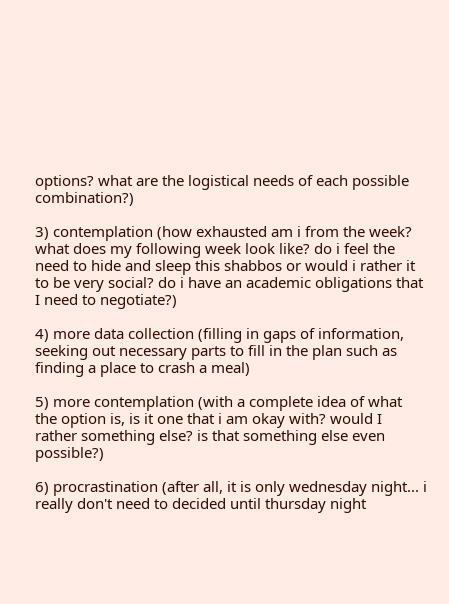options? what are the logistical needs of each possible combination?)

3) contemplation (how exhausted am i from the week? what does my following week look like? do i feel the need to hide and sleep this shabbos or would i rather it to be very social? do i have an academic obligations that I need to negotiate?)

4) more data collection (filling in gaps of information, seeking out necessary parts to fill in the plan such as finding a place to crash a meal)

5) more contemplation (with a complete idea of what the option is, is it one that i am okay with? would I rather something else? is that something else even possible?)

6) procrastination (after all, it is only wednesday night... i really don't need to decided until thursday night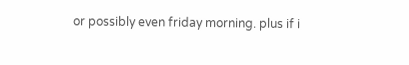or possibly even friday morning. plus if i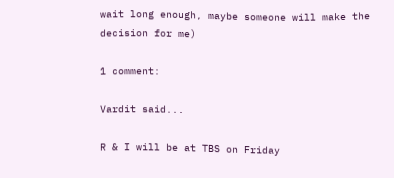wait long enough, maybe someone will make the decision for me)

1 comment:

Vardit said...

R & I will be at TBS on Friday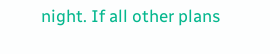night. If all other plans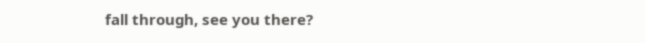fall through, see you there?